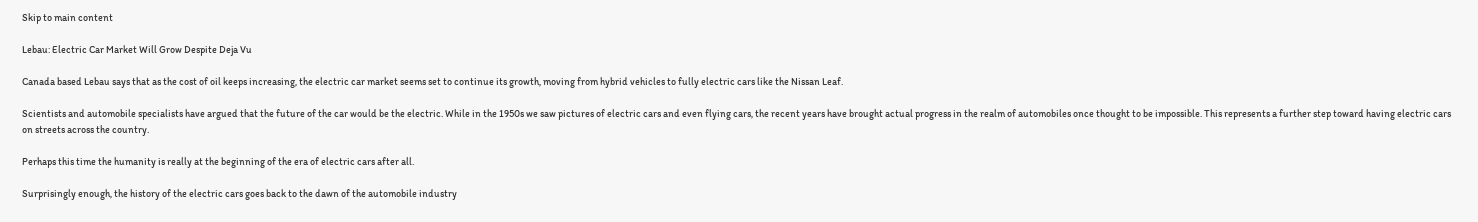Skip to main content

Lebau: Electric Car Market Will Grow Despite Deja Vu

Canada based Lebau says that as the cost of oil keeps increasing, the electric car market seems set to continue its growth, moving from hybrid vehicles to fully electric cars like the Nissan Leaf.

Scientists and automobile specialists have argued that the future of the car would be the electric. While in the 1950s we saw pictures of electric cars and even flying cars, the recent years have brought actual progress in the realm of automobiles once thought to be impossible. This represents a further step toward having electric cars on streets across the country.

Perhaps this time the humanity is really at the beginning of the era of electric cars after all.

Surprisingly enough, the history of the electric cars goes back to the dawn of the automobile industry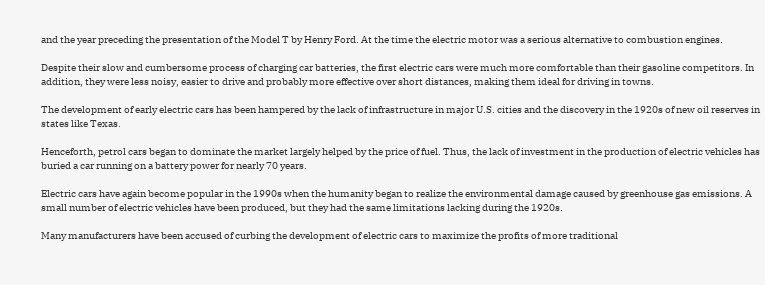and the year preceding the presentation of the Model T by Henry Ford. At the time the electric motor was a serious alternative to combustion engines.

Despite their slow and cumbersome process of charging car batteries, the first electric cars were much more comfortable than their gasoline competitors. In addition, they were less noisy, easier to drive and probably more effective over short distances, making them ideal for driving in towns.

The development of early electric cars has been hampered by the lack of infrastructure in major U.S. cities and the discovery in the 1920s of new oil reserves in states like Texas.

Henceforth, petrol cars began to dominate the market largely helped by the price of fuel. Thus, the lack of investment in the production of electric vehicles has buried a car running on a battery power for nearly 70 years.

Electric cars have again become popular in the 1990s when the humanity began to realize the environmental damage caused by greenhouse gas emissions. A small number of electric vehicles have been produced, but they had the same limitations lacking during the 1920s.

Many manufacturers have been accused of curbing the development of electric cars to maximize the profits of more traditional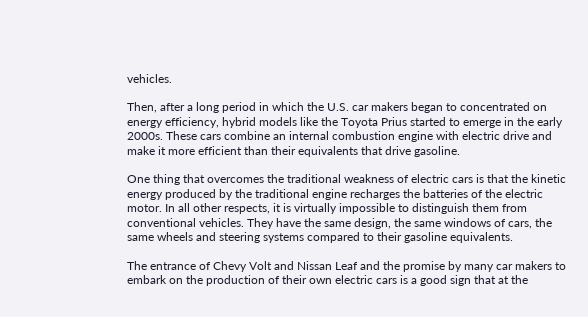vehicles.

Then, after a long period in which the U.S. car makers began to concentrated on energy efficiency, hybrid models like the Toyota Prius started to emerge in the early 2000s. These cars combine an internal combustion engine with electric drive and make it more efficient than their equivalents that drive gasoline.

One thing that overcomes the traditional weakness of electric cars is that the kinetic energy produced by the traditional engine recharges the batteries of the electric motor. In all other respects, it is virtually impossible to distinguish them from conventional vehicles. They have the same design, the same windows of cars, the same wheels and steering systems compared to their gasoline equivalents.

The entrance of Chevy Volt and Nissan Leaf and the promise by many car makers to embark on the production of their own electric cars is a good sign that at the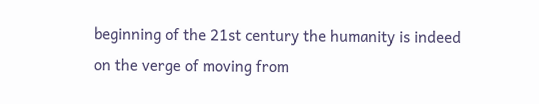beginning of the 21st century the humanity is indeed on the verge of moving from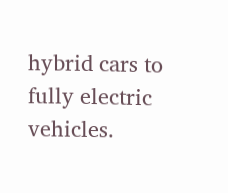hybrid cars to fully electric vehicles.